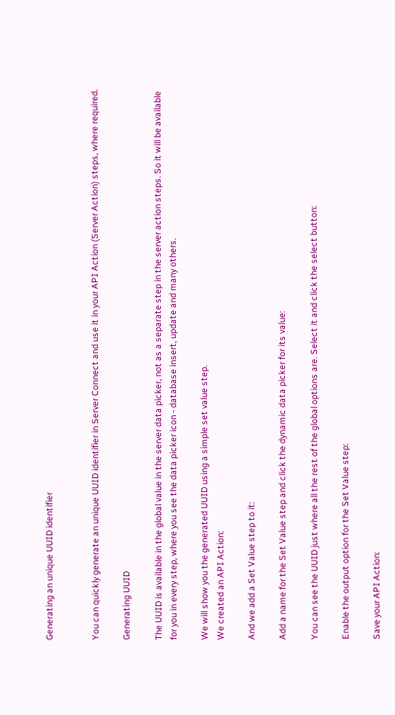Generating an unique UUID identifier


You can quickly generate an unique UUID identifier in Server Connect and use it in your API Action (Server Action) steps, where required.

Generating UUID

The UUID is available in the global value in the server data picker, not as a separate step in the server action steps. So it will be available for you in every step, where you see the data picker icon - database insert, update and many others.

We will show you the generated UUID using a simple set value step.
We created an API Action:

And we add a Set Value step to it:

Add a name for the Set Value step and click the dynamic data picker for its value:

You can see the UUID just where all the rest of the global options are. Select it and click the select button:

Enable the output option for the Set Value step:

Save your API Action: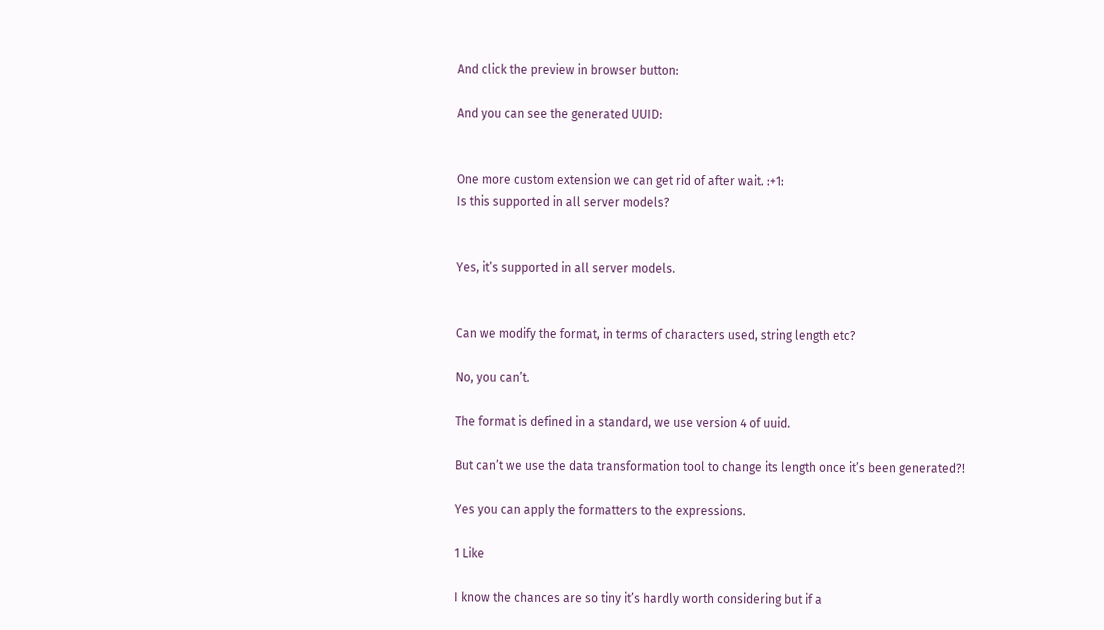And click the preview in browser button:

And you can see the generated UUID:


One more custom extension we can get rid of after wait. :+1:
Is this supported in all server models?


Yes, it’s supported in all server models.


Can we modify the format, in terms of characters used, string length etc?

No, you can’t.

The format is defined in a standard, we use version 4 of uuid.

But can’t we use the data transformation tool to change its length once it’s been generated?!

Yes you can apply the formatters to the expressions.

1 Like

I know the chances are so tiny it’s hardly worth considering but if a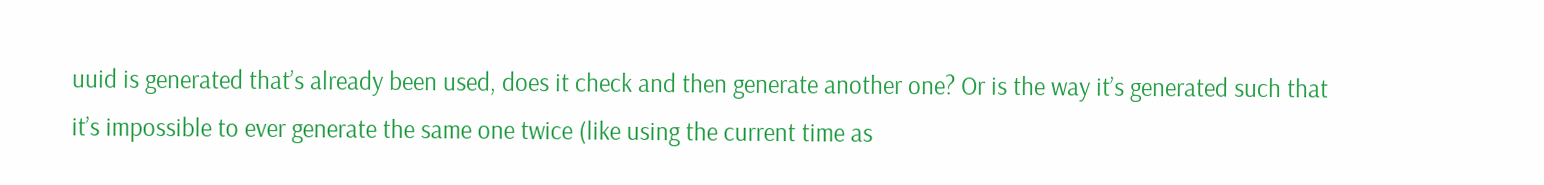uuid is generated that’s already been used, does it check and then generate another one? Or is the way it’s generated such that it’s impossible to ever generate the same one twice (like using the current time as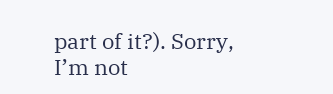part of it?). Sorry, I’m not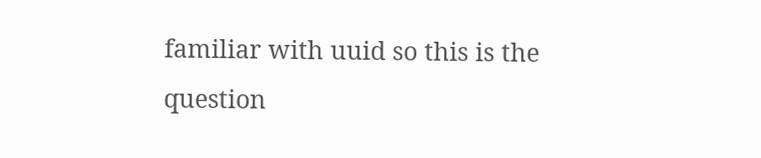familiar with uuid so this is the question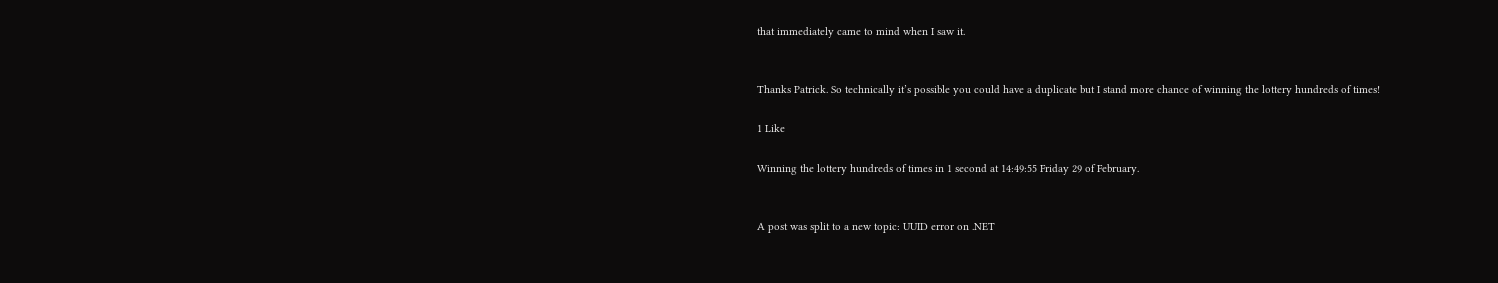that immediately came to mind when I saw it.


Thanks Patrick. So technically it’s possible you could have a duplicate but I stand more chance of winning the lottery hundreds of times!

1 Like

Winning the lottery hundreds of times in 1 second at 14:49:55 Friday 29 of February.


A post was split to a new topic: UUID error on .NET